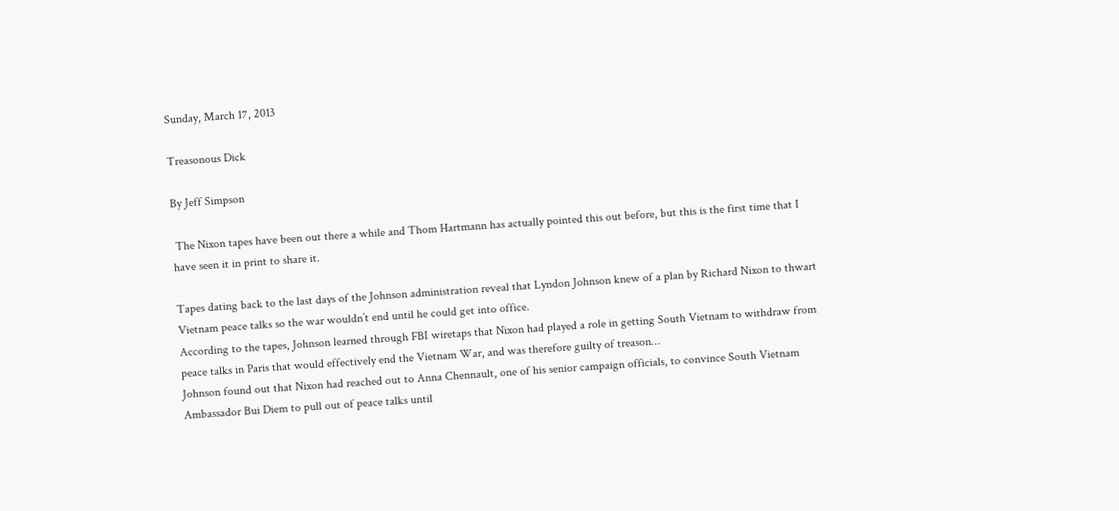Sunday, March 17, 2013

Treasonous Dick

By Jeff Simpson

 The Nixon tapes have been out there a while and Thom Hartmann has actually pointed this out before, but this is the first time that I have seen it in print to share it.

Tapes dating back to the last days of the Johnson administration reveal that Lyndon Johnson knew of a plan by Richard Nixon to thwart Vietnam peace talks so the war wouldn’t end until he could get into office.
According to the tapes, Johnson learned through FBI wiretaps that Nixon had played a role in getting South Vietnam to withdraw from peace talks in Paris that would effectively end the Vietnam War, and was therefore guilty of treason…
Johnson found out that Nixon had reached out to Anna Chennault, one of his senior campaign officials, to convince South Vietnam Ambassador Bui Diem to pull out of peace talks until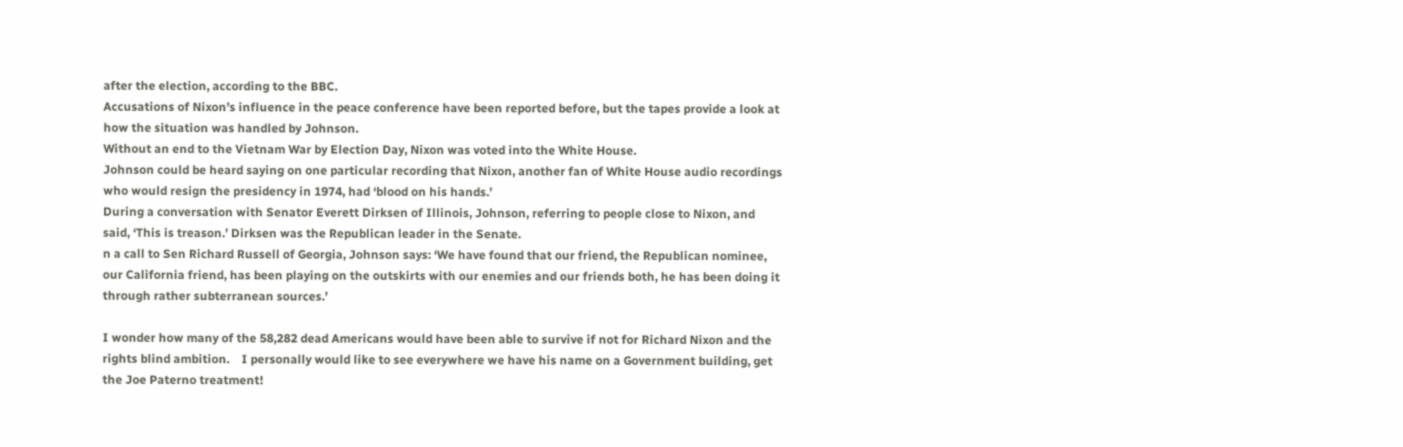after the election, according to the BBC.
Accusations of Nixon’s influence in the peace conference have been reported before, but the tapes provide a look at how the situation was handled by Johnson.
Without an end to the Vietnam War by Election Day, Nixon was voted into the White House.
Johnson could be heard saying on one particular recording that Nixon, another fan of White House audio recordings who would resign the presidency in 1974, had ‘blood on his hands.’
During a conversation with Senator Everett Dirksen of Illinois, Johnson, referring to people close to Nixon, and said, ‘This is treason.’ Dirksen was the Republican leader in the Senate.
n a call to Sen Richard Russell of Georgia, Johnson says: ‘We have found that our friend, the Republican nominee, our California friend, has been playing on the outskirts with our enemies and our friends both, he has been doing it through rather subterranean sources.’

I wonder how many of the 58,282 dead Americans would have been able to survive if not for Richard Nixon and the rights blind ambition.    I personally would like to see everywhere we have his name on a Government building, get the Joe Paterno treatment!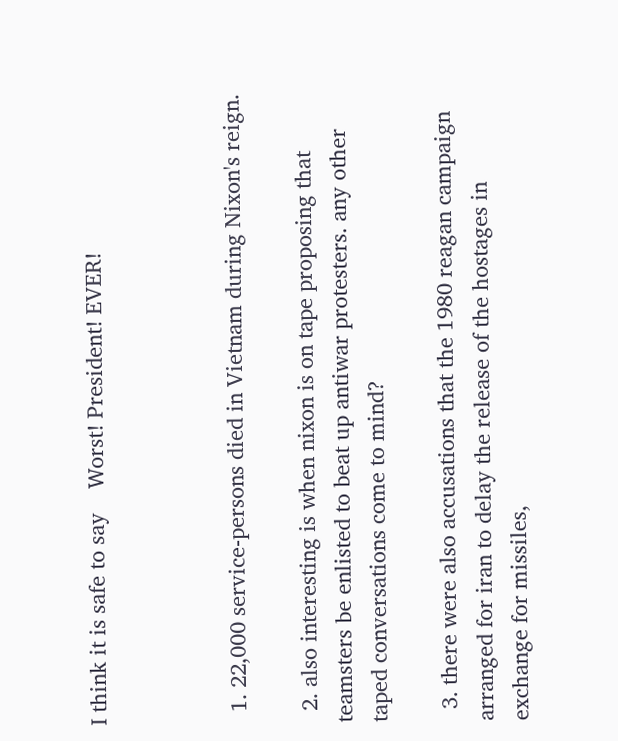I think it is safe to say    Worst! President! EVER!



  1. 22,000 service-persons died in Vietnam during Nixon's reign.

  2. also interesting is when nixon is on tape proposing that teamsters be enlisted to beat up antiwar protesters. any other taped conversations come to mind?

  3. there were also accusations that the 1980 reagan campaign arranged for iran to delay the release of the hostages in exchange for missiles,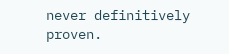never definitively proven.